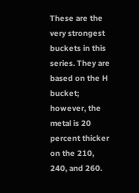These are the very strongest buckets in this series. They are based on the H bucket; however, the metal is 20 percent thicker on the 210, 240, and 260.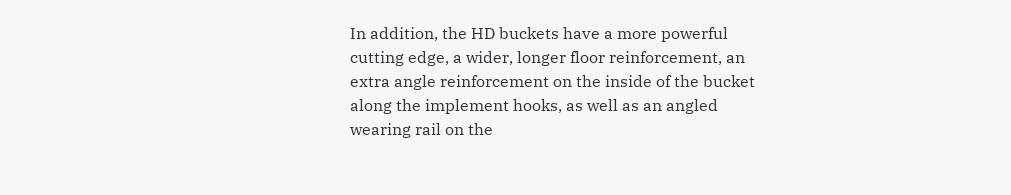In addition, the HD buckets have a more powerful cutting edge, a wider, longer floor reinforcement, an extra angle reinforcement on the inside of the bucket along the implement hooks, as well as an angled wearing rail on the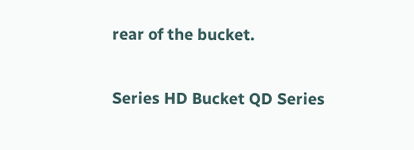rear of the bucket.

Series HD Bucket QD Series